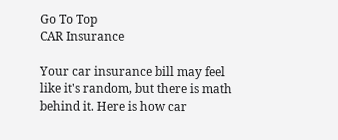Go To Top
CAR Insurance

Your car insurance bill may feel like it's random, but there is math behind it. Here is how car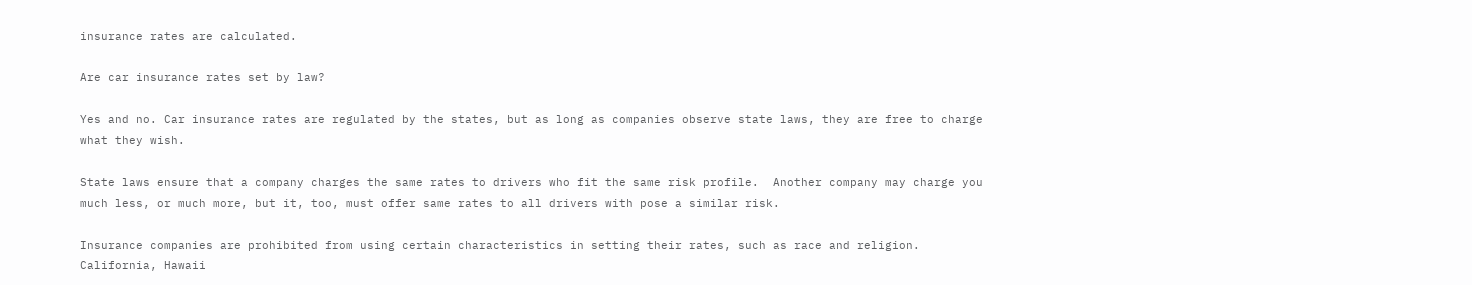insurance rates are calculated.

Are car insurance rates set by law?

Yes and no. Car insurance rates are regulated by the states, but as long as companies observe state laws, they are free to charge what they wish.

State laws ensure that a company charges the same rates to drivers who fit the same risk profile.  Another company may charge you much less, or much more, but it, too, must offer same rates to all drivers with pose a similar risk.

Insurance companies are prohibited from using certain characteristics in setting their rates, such as race and religion. California, Hawaii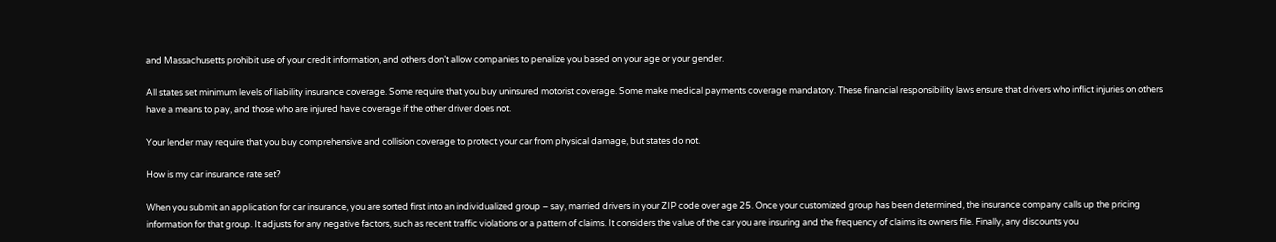and Massachusetts prohibit use of your credit information, and others don’t allow companies to penalize you based on your age or your gender.

All states set minimum levels of liability insurance coverage. Some require that you buy uninsured motorist coverage. Some make medical payments coverage mandatory. These financial responsibility laws ensure that drivers who inflict injuries on others have a means to pay, and those who are injured have coverage if the other driver does not.

Your lender may require that you buy comprehensive and collision coverage to protect your car from physical damage, but states do not.

How is my car insurance rate set?

When you submit an application for car insurance, you are sorted first into an individualized group – say, married drivers in your ZIP code over age 25. Once your customized group has been determined, the insurance company calls up the pricing information for that group. It adjusts for any negative factors, such as recent traffic violations or a pattern of claims. It considers the value of the car you are insuring and the frequency of claims its owners file. Finally, any discounts you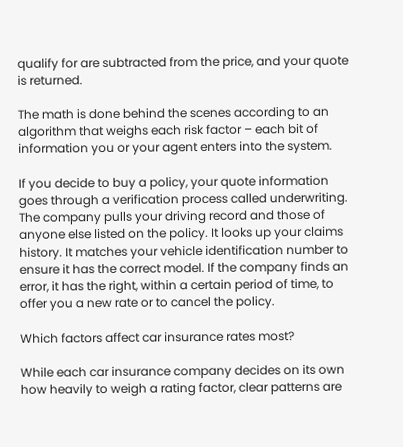qualify for are subtracted from the price, and your quote is returned.

The math is done behind the scenes according to an algorithm that weighs each risk factor – each bit of information you or your agent enters into the system.

If you decide to buy a policy, your quote information goes through a verification process called underwriting. The company pulls your driving record and those of anyone else listed on the policy. It looks up your claims history. It matches your vehicle identification number to ensure it has the correct model. If the company finds an error, it has the right, within a certain period of time, to offer you a new rate or to cancel the policy.

Which factors affect car insurance rates most?

While each car insurance company decides on its own how heavily to weigh a rating factor, clear patterns are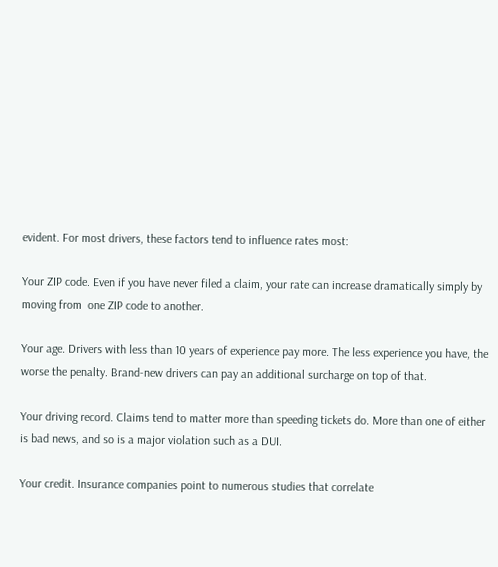evident. For most drivers, these factors tend to influence rates most:

Your ZIP code. Even if you have never filed a claim, your rate can increase dramatically simply by moving from  one ZIP code to another.

Your age. Drivers with less than 10 years of experience pay more. The less experience you have, the worse the penalty. Brand-new drivers can pay an additional surcharge on top of that.

Your driving record. Claims tend to matter more than speeding tickets do. More than one of either is bad news, and so is a major violation such as a DUI.

Your credit. Insurance companies point to numerous studies that correlate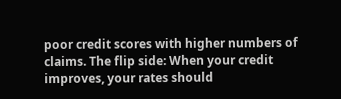poor credit scores with higher numbers of claims. The flip side: When your credit improves, your rates should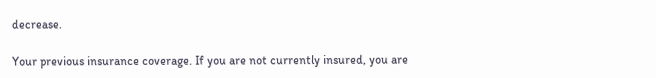decrease.

Your previous insurance coverage. If you are not currently insured, you are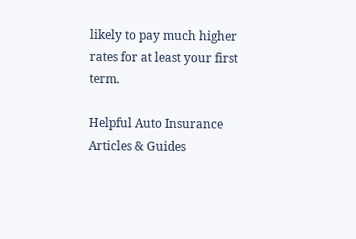likely to pay much higher rates for at least your first term.

Helpful Auto Insurance Articles & Guides